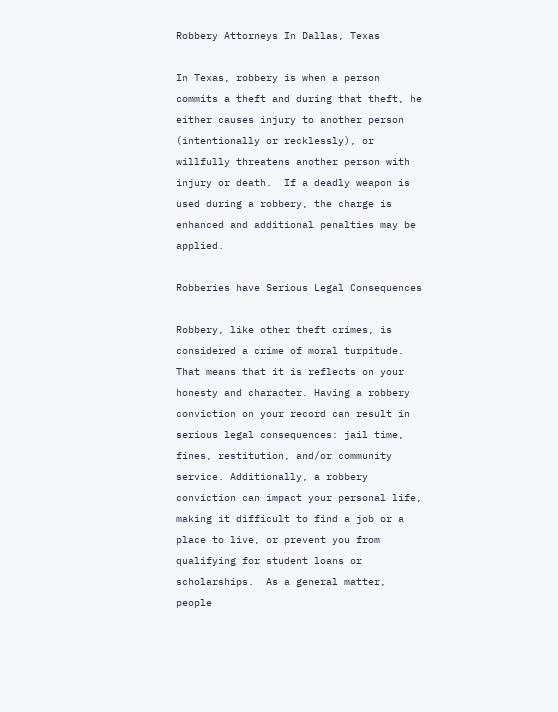Robbery Attorneys In Dallas, Texas

In Texas, robbery is when a person commits a theft and during that theft, he  either causes injury to another person (intentionally or recklessly), or willfully threatens another person with injury or death.  If a deadly weapon is used during a robbery, the charge is enhanced and additional penalties may be applied.

Robberies have Serious Legal Consequences

Robbery, like other theft crimes, is considered a crime of moral turpitude. That means that it is reflects on your honesty and character. Having a robbery conviction on your record can result in serious legal consequences: jail time, fines, restitution, and/or community service. Additionally, a robbery conviction can impact your personal life, making it difficult to find a job or a place to live, or prevent you from qualifying for student loans or scholarships.  As a general matter, people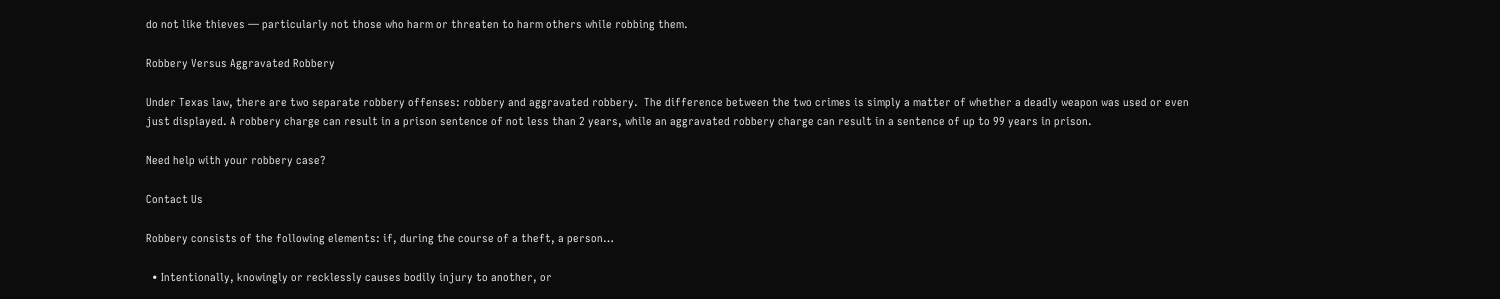do not like thieves — particularly not those who harm or threaten to harm others while robbing them.

Robbery Versus Aggravated Robbery

Under Texas law, there are two separate robbery offenses: robbery and aggravated robbery.  The difference between the two crimes is simply a matter of whether a deadly weapon was used or even just displayed. A robbery charge can result in a prison sentence of not less than 2 years, while an aggravated robbery charge can result in a sentence of up to 99 years in prison.

Need help with your robbery case?

Contact Us

Robbery consists of the following elements: if, during the course of a theft, a person…

  • Intentionally, knowingly or recklessly causes bodily injury to another, or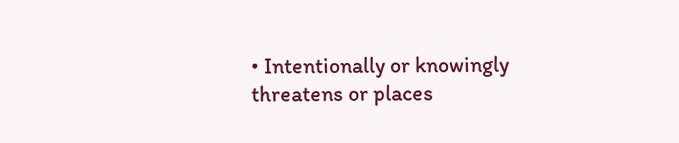• Intentionally or knowingly threatens or places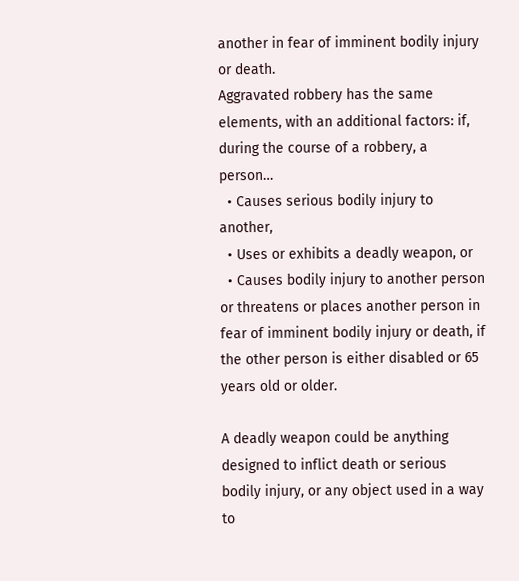another in fear of imminent bodily injury or death.
Aggravated robbery has the same elements, with an additional factors: if, during the course of a robbery, a person…
  • Causes serious bodily injury to another,
  • Uses or exhibits a deadly weapon, or
  • Causes bodily injury to another person or threatens or places another person in fear of imminent bodily injury or death, if the other person is either disabled or 65 years old or older.

A deadly weapon could be anything designed to inflict death or serious bodily injury, or any object used in a way to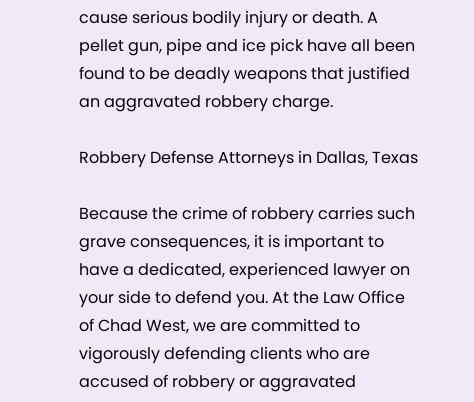cause serious bodily injury or death. A pellet gun, pipe and ice pick have all been found to be deadly weapons that justified an aggravated robbery charge.

Robbery Defense Attorneys in Dallas, Texas

Because the crime of robbery carries such grave consequences, it is important to have a dedicated, experienced lawyer on your side to defend you. At the Law Office of Chad West, we are committed to vigorously defending clients who are accused of robbery or aggravated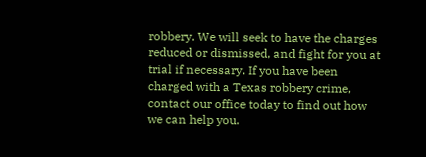robbery. We will seek to have the charges reduced or dismissed, and fight for you at trial if necessary. If you have been charged with a Texas robbery crime, contact our office today to find out how we can help you.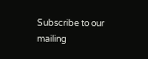Subscribe to our mailing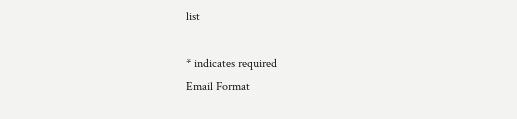list

* indicates required
Email Format